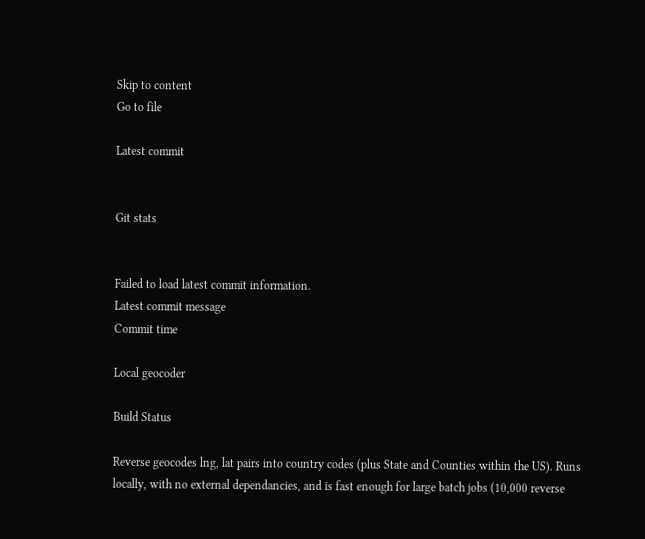Skip to content
Go to file

Latest commit


Git stats


Failed to load latest commit information.
Latest commit message
Commit time

Local geocoder

Build Status

Reverse geocodes lng, lat pairs into country codes (plus State and Counties within the US). Runs locally, with no external dependancies, and is fast enough for large batch jobs (10,000 reverse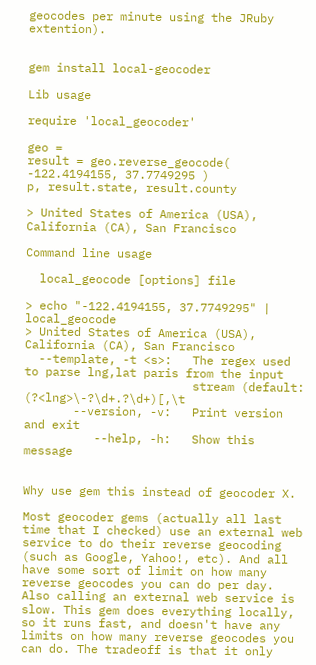geocodes per minute using the JRuby extention).


gem install local-geocoder

Lib usage

require 'local_geocoder'

geo =
result = geo.reverse_geocode( -122.4194155, 37.7749295 )
p, result.state, result.county

> United States of America (USA), California (CA), San Francisco

Command line usage

  local_geocode [options] file

> echo "-122.4194155, 37.7749295" | local_geocode
> United States of America (USA), California (CA), San Francisco
  --template, -t <s>:   The regex used to parse lng,lat paris from the input
                        stream (default: (?<lng>\-?\d+.?\d+)[,\t
       --version, -v:   Print version and exit
          --help, -h:   Show this message


Why use gem this instead of geocoder X.

Most geocoder gems (actually all last time that I checked) use an external web service to do their reverse geocoding (such as Google, Yahoo!, etc). And all have some sort of limit on how many reverse geocodes you can do per day. Also calling an external web service is slow. This gem does everything locally, so it runs fast, and doesn't have any limits on how many reverse geocodes you can do. The tradeoff is that it only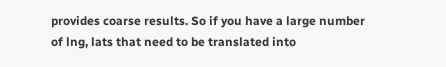provides coarse results. So if you have a large number of lng, lats that need to be translated into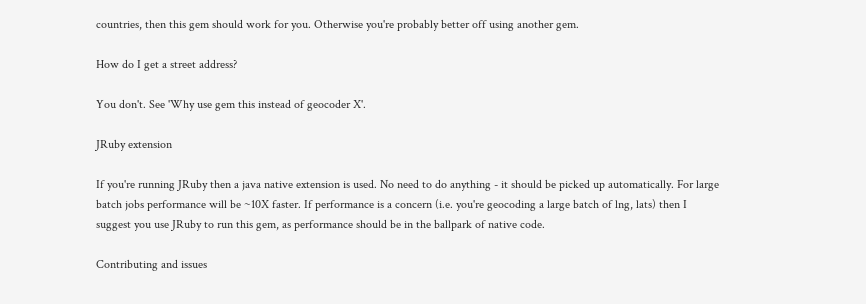countries, then this gem should work for you. Otherwise you're probably better off using another gem.

How do I get a street address?

You don't. See 'Why use gem this instead of geocoder X'.

JRuby extension

If you're running JRuby then a java native extension is used. No need to do anything - it should be picked up automatically. For large batch jobs performance will be ~10X faster. If performance is a concern (i.e. you're geocoding a large batch of lng, lats) then I suggest you use JRuby to run this gem, as performance should be in the ballpark of native code.

Contributing and issues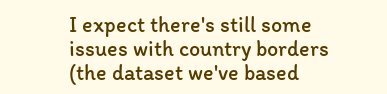I expect there's still some issues with country borders (the dataset we've based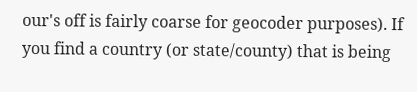our's off is fairly coarse for geocoder purposes). If you find a country (or state/county) that is being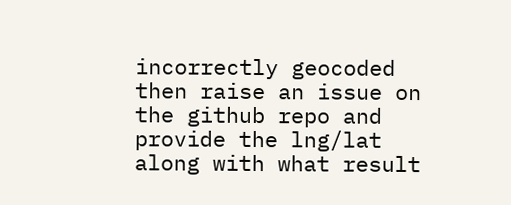incorrectly geocoded then raise an issue on the github repo and provide the lng/lat along with what result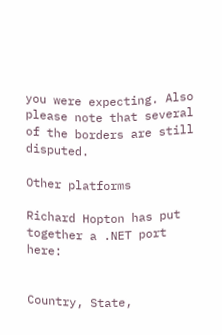you were expecting. Also please note that several of the borders are still disputed.

Other platforms

Richard Hopton has put together a .NET port here:


Country, State,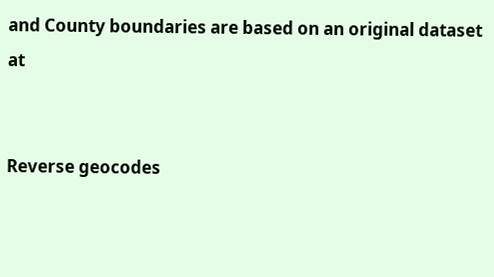and County boundaries are based on an original dataset at


Reverse geocodes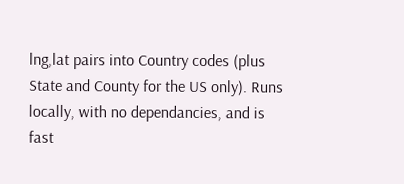lng,lat pairs into Country codes (plus State and County for the US only). Runs locally, with no dependancies, and is fast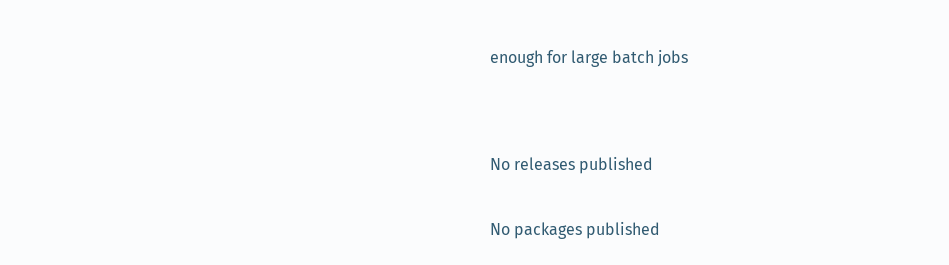enough for large batch jobs




No releases published


No packages published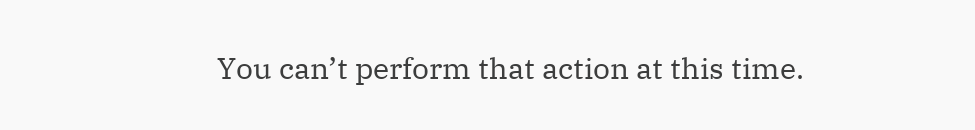You can’t perform that action at this time.